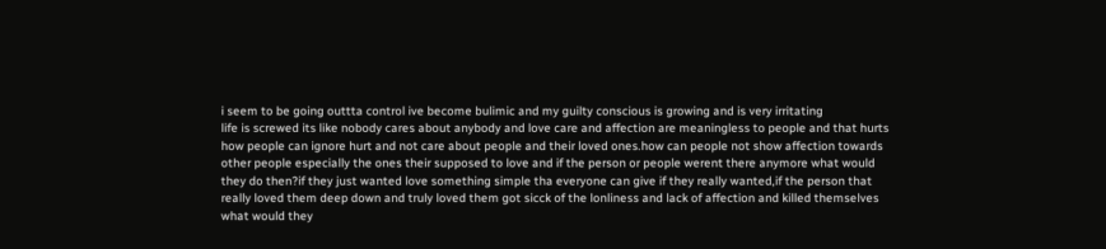i seem to be going outtta control ive become bulimic and my guilty conscious is growing and is very irritating
life is screwed its like nobody cares about anybody and love care and affection are meaningless to people and that hurts how people can ignore hurt and not care about people and their loved ones.how can people not show affection towards other people especially the ones their supposed to love and if the person or people werent there anymore what would they do then?if they just wanted love something simple tha everyone can give if they really wanted,if the person that really loved them deep down and truly loved them got sicck of the lonliness and lack of affection and killed themselves what would they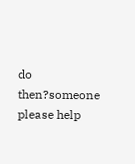do then?someone please help